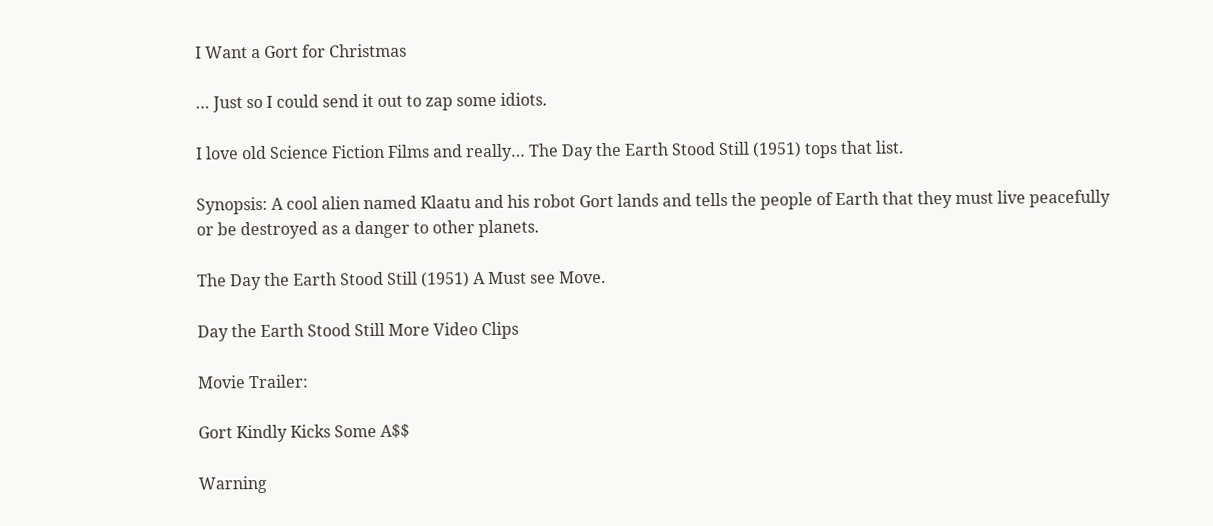I Want a Gort for Christmas

… Just so I could send it out to zap some idiots.

I love old Science Fiction Films and really… The Day the Earth Stood Still (1951) tops that list.

Synopsis: A cool alien named Klaatu and his robot Gort lands and tells the people of Earth that they must live peacefully or be destroyed as a danger to other planets.

The Day the Earth Stood Still (1951) A Must see Move.

Day the Earth Stood Still More Video Clips

Movie Trailer:

Gort Kindly Kicks Some A$$

Warning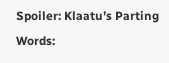Spoiler: Klaatu’s Parting Words: